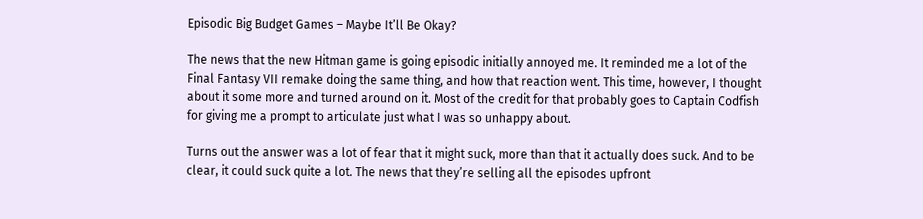Episodic Big Budget Games – Maybe It’ll Be Okay?

The news that the new Hitman game is going episodic initially annoyed me. It reminded me a lot of the Final Fantasy VII remake doing the same thing, and how that reaction went. This time, however, I thought about it some more and turned around on it. Most of the credit for that probably goes to Captain Codfish for giving me a prompt to articulate just what I was so unhappy about.

Turns out the answer was a lot of fear that it might suck, more than that it actually does suck. And to be clear, it could suck quite a lot. The news that they’re selling all the episodes upfront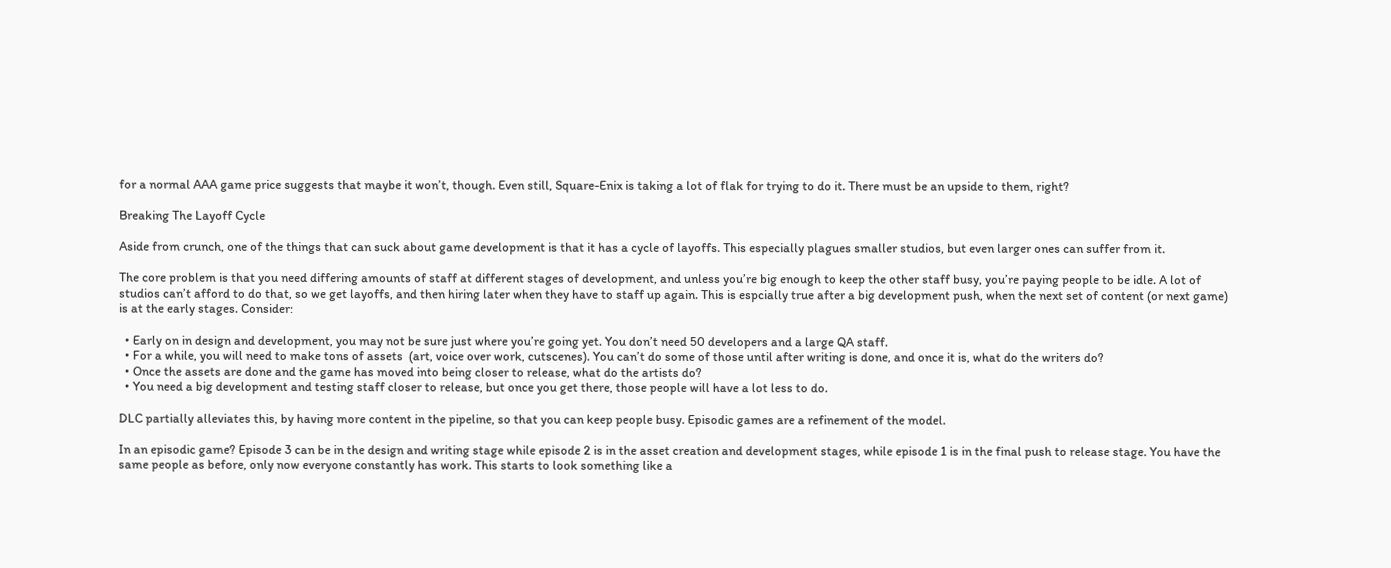for a normal AAA game price suggests that maybe it won’t, though. Even still, Square-Enix is taking a lot of flak for trying to do it. There must be an upside to them, right?

Breaking The Layoff Cycle

Aside from crunch, one of the things that can suck about game development is that it has a cycle of layoffs. This especially plagues smaller studios, but even larger ones can suffer from it.

The core problem is that you need differing amounts of staff at different stages of development, and unless you’re big enough to keep the other staff busy, you’re paying people to be idle. A lot of studios can’t afford to do that, so we get layoffs, and then hiring later when they have to staff up again. This is espcially true after a big development push, when the next set of content (or next game) is at the early stages. Consider:

  • Early on in design and development, you may not be sure just where you’re going yet. You don’t need 50 developers and a large QA staff.
  • For a while, you will need to make tons of assets  (art, voice over work, cutscenes). You can’t do some of those until after writing is done, and once it is, what do the writers do?
  • Once the assets are done and the game has moved into being closer to release, what do the artists do?
  • You need a big development and testing staff closer to release, but once you get there, those people will have a lot less to do.

DLC partially alleviates this, by having more content in the pipeline, so that you can keep people busy. Episodic games are a refinement of the model.

In an episodic game? Episode 3 can be in the design and writing stage while episode 2 is in the asset creation and development stages, while episode 1 is in the final push to release stage. You have the same people as before, only now everyone constantly has work. This starts to look something like a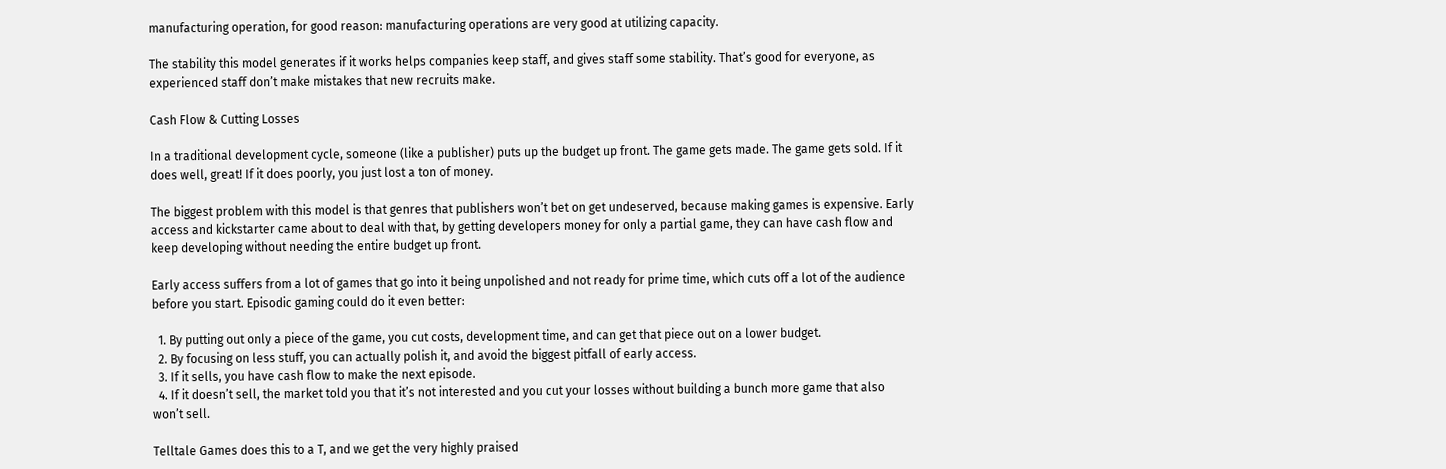manufacturing operation, for good reason: manufacturing operations are very good at utilizing capacity.

The stability this model generates if it works helps companies keep staff, and gives staff some stability. That’s good for everyone, as experienced staff don’t make mistakes that new recruits make.

Cash Flow & Cutting Losses

In a traditional development cycle, someone (like a publisher) puts up the budget up front. The game gets made. The game gets sold. If it does well, great! If it does poorly, you just lost a ton of money.

The biggest problem with this model is that genres that publishers won’t bet on get undeserved, because making games is expensive. Early access and kickstarter came about to deal with that, by getting developers money for only a partial game, they can have cash flow and keep developing without needing the entire budget up front.

Early access suffers from a lot of games that go into it being unpolished and not ready for prime time, which cuts off a lot of the audience before you start. Episodic gaming could do it even better:

  1. By putting out only a piece of the game, you cut costs, development time, and can get that piece out on a lower budget.
  2. By focusing on less stuff, you can actually polish it, and avoid the biggest pitfall of early access.
  3. If it sells, you have cash flow to make the next episode.
  4. If it doesn’t sell, the market told you that it’s not interested and you cut your losses without building a bunch more game that also won’t sell.

Telltale Games does this to a T, and we get the very highly praised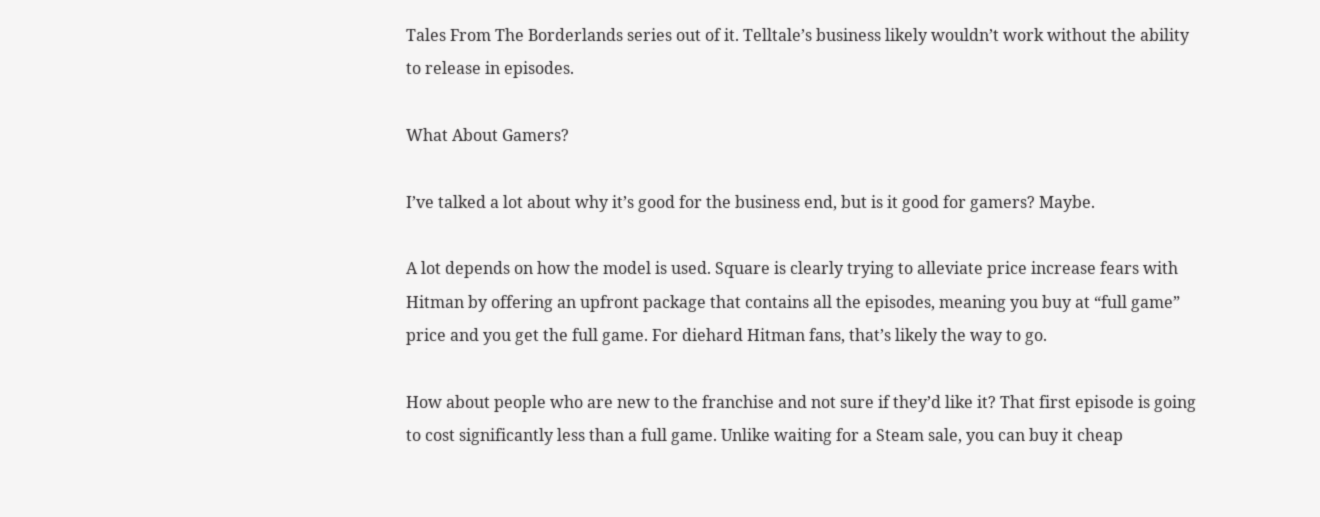Tales From The Borderlands series out of it. Telltale’s business likely wouldn’t work without the ability to release in episodes.

What About Gamers?

I’ve talked a lot about why it’s good for the business end, but is it good for gamers? Maybe.

A lot depends on how the model is used. Square is clearly trying to alleviate price increase fears with Hitman by offering an upfront package that contains all the episodes, meaning you buy at “full game” price and you get the full game. For diehard Hitman fans, that’s likely the way to go.

How about people who are new to the franchise and not sure if they’d like it? That first episode is going to cost significantly less than a full game. Unlike waiting for a Steam sale, you can buy it cheap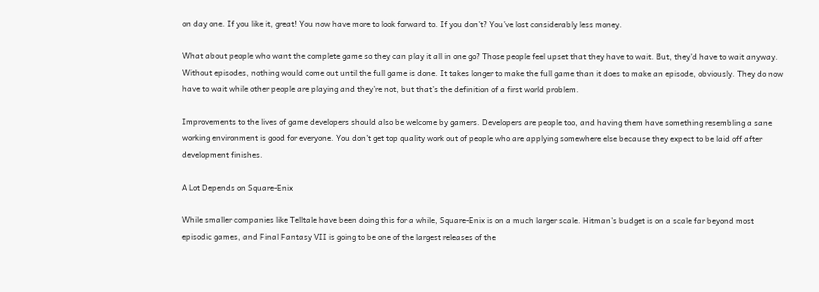on day one. If you like it, great! You now have more to look forward to. If you don’t? You’ve lost considerably less money.

What about people who want the complete game so they can play it all in one go? Those people feel upset that they have to wait. But, they’d have to wait anyway. Without episodes, nothing would come out until the full game is done. It takes longer to make the full game than it does to make an episode, obviously. They do now have to wait while other people are playing and they’re not, but that’s the definition of a first world problem.

Improvements to the lives of game developers should also be welcome by gamers. Developers are people too, and having them have something resembling a sane working environment is good for everyone. You don’t get top quality work out of people who are applying somewhere else because they expect to be laid off after development finishes.

A Lot Depends on Square-Enix

While smaller companies like Telltale have been doing this for a while, Square-Enix is on a much larger scale. Hitman’s budget is on a scale far beyond most episodic games, and Final Fantasy VII is going to be one of the largest releases of the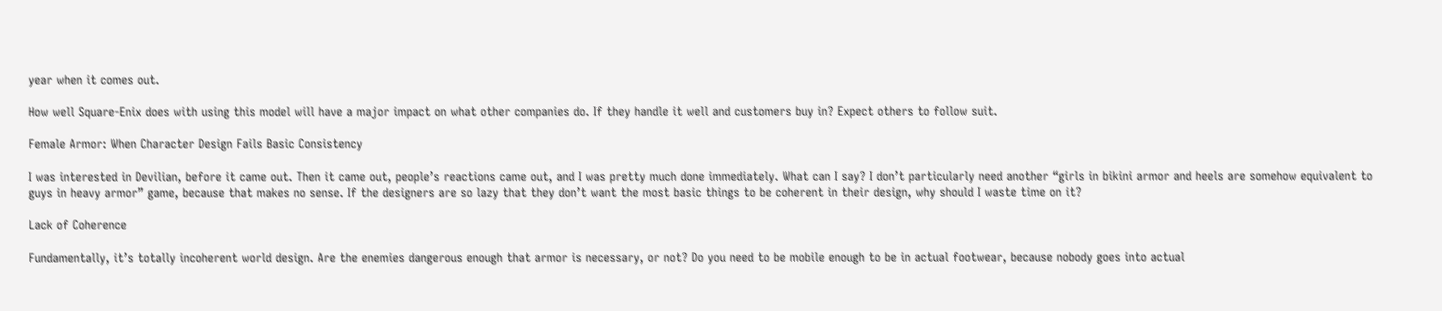year when it comes out.

How well Square-Enix does with using this model will have a major impact on what other companies do. If they handle it well and customers buy in? Expect others to follow suit.

Female Armor: When Character Design Fails Basic Consistency

I was interested in Devilian, before it came out. Then it came out, people’s reactions came out, and I was pretty much done immediately. What can I say? I don’t particularly need another “girls in bikini armor and heels are somehow equivalent to guys in heavy armor” game, because that makes no sense. If the designers are so lazy that they don’t want the most basic things to be coherent in their design, why should I waste time on it?

Lack of Coherence

Fundamentally, it’s totally incoherent world design. Are the enemies dangerous enough that armor is necessary, or not? Do you need to be mobile enough to be in actual footwear, because nobody goes into actual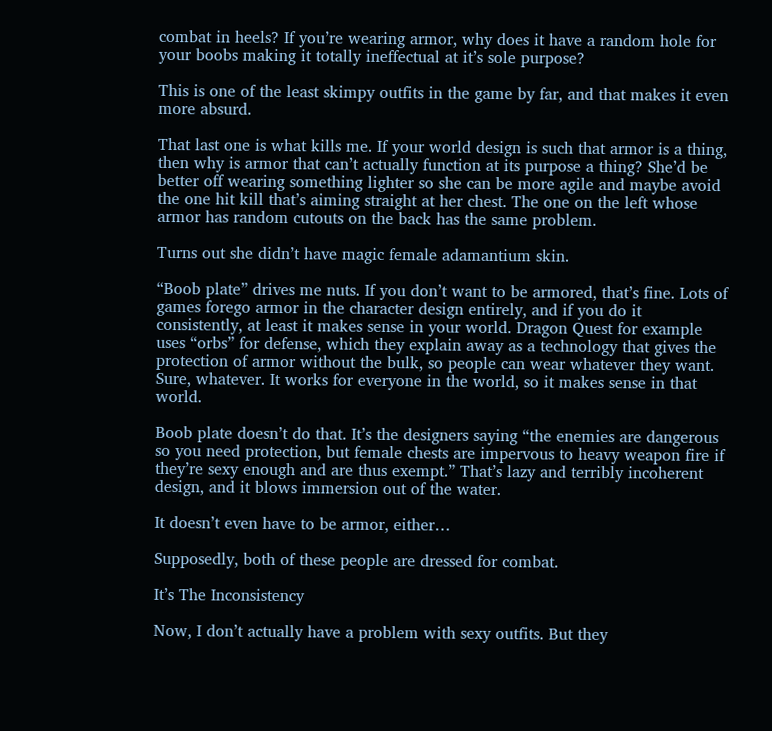combat in heels? If you’re wearing armor, why does it have a random hole for your boobs making it totally ineffectual at it’s sole purpose?

This is one of the least skimpy outfits in the game by far, and that makes it even more absurd.

That last one is what kills me. If your world design is such that armor is a thing, then why is armor that can’t actually function at its purpose a thing? She’d be better off wearing something lighter so she can be more agile and maybe avoid the one hit kill that’s aiming straight at her chest. The one on the left whose armor has random cutouts on the back has the same problem.

Turns out she didn’t have magic female adamantium skin.

“Boob plate” drives me nuts. If you don’t want to be armored, that’s fine. Lots of games forego armor in the character design entirely, and if you do it consistently, at least it makes sense in your world. Dragon Quest for example uses “orbs” for defense, which they explain away as a technology that gives the protection of armor without the bulk, so people can wear whatever they want. Sure, whatever. It works for everyone in the world, so it makes sense in that world.

Boob plate doesn’t do that. It’s the designers saying “the enemies are dangerous so you need protection, but female chests are impervous to heavy weapon fire if they’re sexy enough and are thus exempt.” That’s lazy and terribly incoherent design, and it blows immersion out of the water.

It doesn’t even have to be armor, either…

Supposedly, both of these people are dressed for combat.

It’s The Inconsistency

Now, I don’t actually have a problem with sexy outfits. But they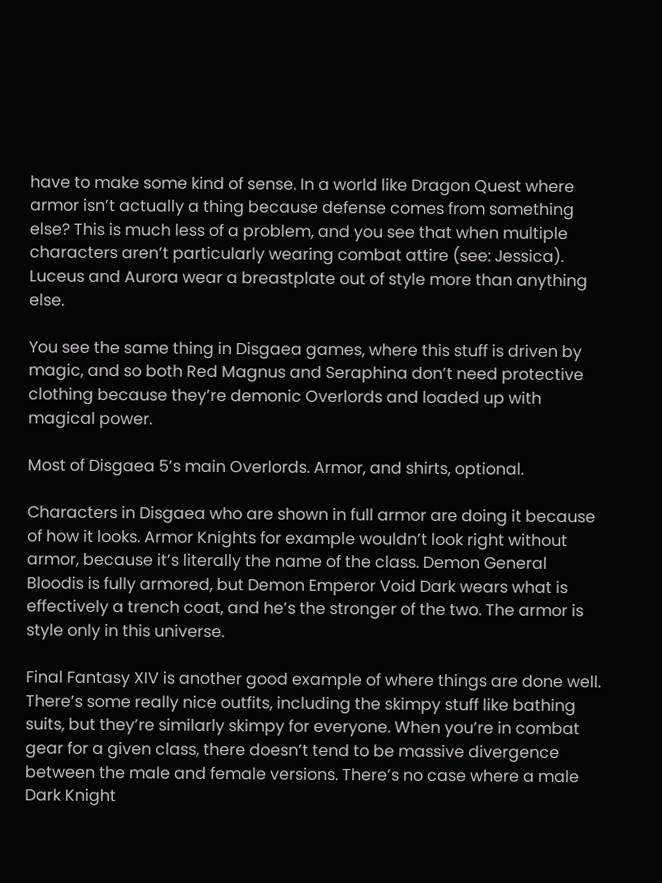have to make some kind of sense. In a world like Dragon Quest where armor isn’t actually a thing because defense comes from something else? This is much less of a problem, and you see that when multiple characters aren’t particularly wearing combat attire (see: Jessica). Luceus and Aurora wear a breastplate out of style more than anything else.

You see the same thing in Disgaea games, where this stuff is driven by magic, and so both Red Magnus and Seraphina don’t need protective clothing because they’re demonic Overlords and loaded up with magical power.

Most of Disgaea 5’s main Overlords. Armor, and shirts, optional.

Characters in Disgaea who are shown in full armor are doing it because of how it looks. Armor Knights for example wouldn’t look right without armor, because it’s literally the name of the class. Demon General Bloodis is fully armored, but Demon Emperor Void Dark wears what is effectively a trench coat, and he’s the stronger of the two. The armor is style only in this universe.

Final Fantasy XIV is another good example of where things are done well. There’s some really nice outfits, including the skimpy stuff like bathing suits, but they’re similarly skimpy for everyone. When you’re in combat gear for a given class, there doesn’t tend to be massive divergence between the male and female versions. There’s no case where a male Dark Knight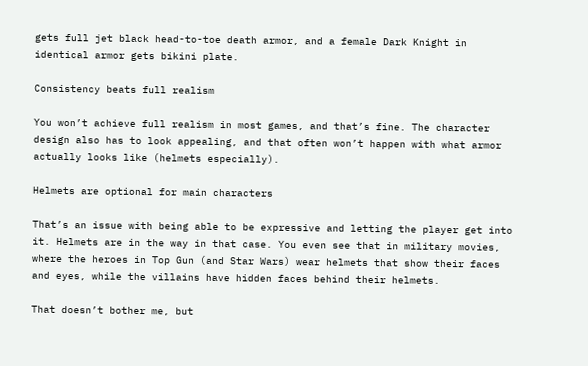gets full jet black head-to-toe death armor, and a female Dark Knight in identical armor gets bikini plate.

Consistency beats full realism

You won’t achieve full realism in most games, and that’s fine. The character design also has to look appealing, and that often won’t happen with what armor actually looks like (helmets especially).

Helmets are optional for main characters

That’s an issue with being able to be expressive and letting the player get into it. Helmets are in the way in that case. You even see that in military movies, where the heroes in Top Gun (and Star Wars) wear helmets that show their faces and eyes, while the villains have hidden faces behind their helmets.

That doesn’t bother me, but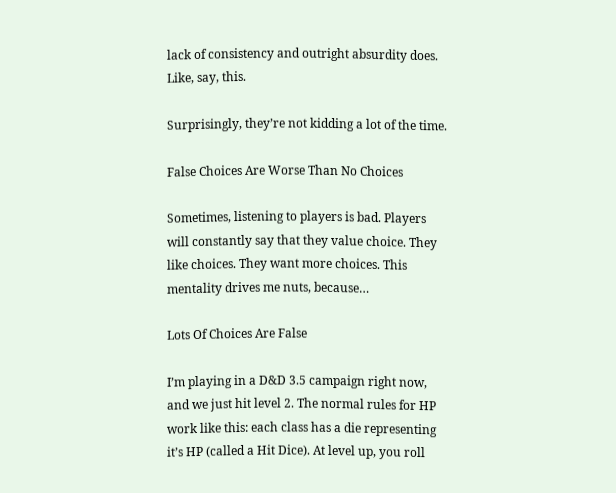lack of consistency and outright absurdity does. Like, say, this.

Surprisingly, they’re not kidding a lot of the time.

False Choices Are Worse Than No Choices

Sometimes, listening to players is bad. Players will constantly say that they value choice. They like choices. They want more choices. This mentality drives me nuts, because…

Lots Of Choices Are False

I’m playing in a D&D 3.5 campaign right now, and we just hit level 2. The normal rules for HP work like this: each class has a die representing it’s HP (called a Hit Dice). At level up, you roll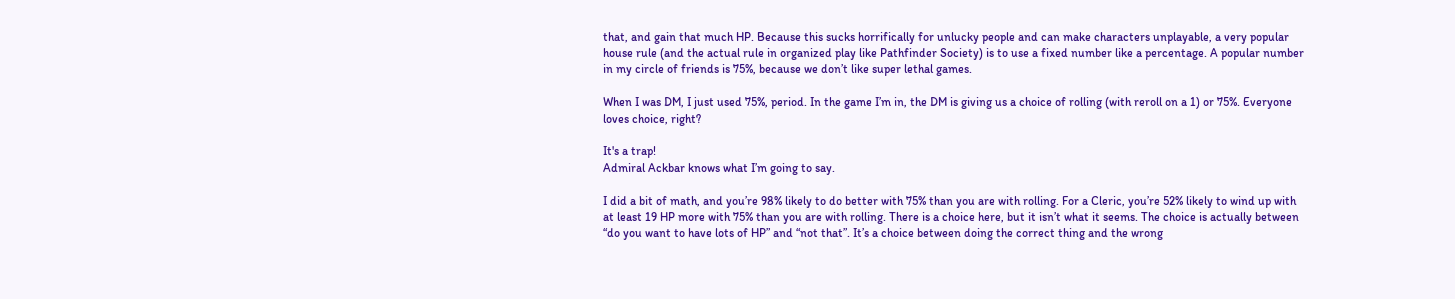that, and gain that much HP. Because this sucks horrifically for unlucky people and can make characters unplayable, a very popular house rule (and the actual rule in organized play like Pathfinder Society) is to use a fixed number like a percentage. A popular number in my circle of friends is 75%, because we don’t like super lethal games.

When I was DM, I just used 75%, period. In the game I’m in, the DM is giving us a choice of rolling (with reroll on a 1) or 75%. Everyone loves choice, right?

It's a trap!
Admiral Ackbar knows what I’m going to say.

I did a bit of math, and you’re 98% likely to do better with 75% than you are with rolling. For a Cleric, you’re 52% likely to wind up with at least 19 HP more with 75% than you are with rolling. There is a choice here, but it isn’t what it seems. The choice is actually between “do you want to have lots of HP” and “not that”. It’s a choice between doing the correct thing and the wrong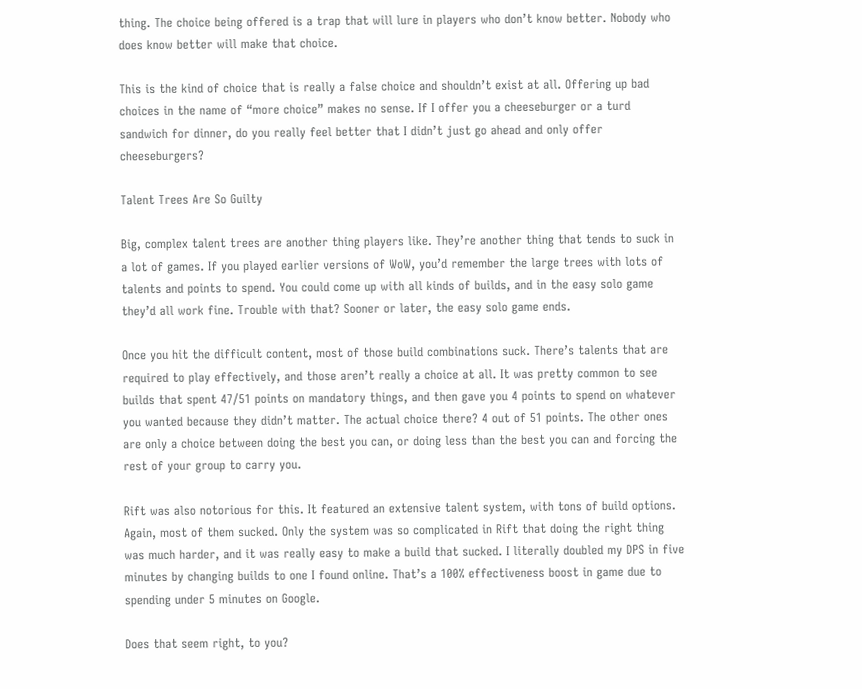thing. The choice being offered is a trap that will lure in players who don’t know better. Nobody who does know better will make that choice.

This is the kind of choice that is really a false choice and shouldn’t exist at all. Offering up bad choices in the name of “more choice” makes no sense. If I offer you a cheeseburger or a turd sandwich for dinner, do you really feel better that I didn’t just go ahead and only offer cheeseburgers?

Talent Trees Are So Guilty

Big, complex talent trees are another thing players like. They’re another thing that tends to suck in a lot of games. If you played earlier versions of WoW, you’d remember the large trees with lots of talents and points to spend. You could come up with all kinds of builds, and in the easy solo game they’d all work fine. Trouble with that? Sooner or later, the easy solo game ends.

Once you hit the difficult content, most of those build combinations suck. There’s talents that are required to play effectively, and those aren’t really a choice at all. It was pretty common to see builds that spent 47/51 points on mandatory things, and then gave you 4 points to spend on whatever you wanted because they didn’t matter. The actual choice there? 4 out of 51 points. The other ones are only a choice between doing the best you can, or doing less than the best you can and forcing the rest of your group to carry you.

Rift was also notorious for this. It featured an extensive talent system, with tons of build options. Again, most of them sucked. Only the system was so complicated in Rift that doing the right thing was much harder, and it was really easy to make a build that sucked. I literally doubled my DPS in five minutes by changing builds to one I found online. That’s a 100% effectiveness boost in game due to spending under 5 minutes on Google.

Does that seem right, to you?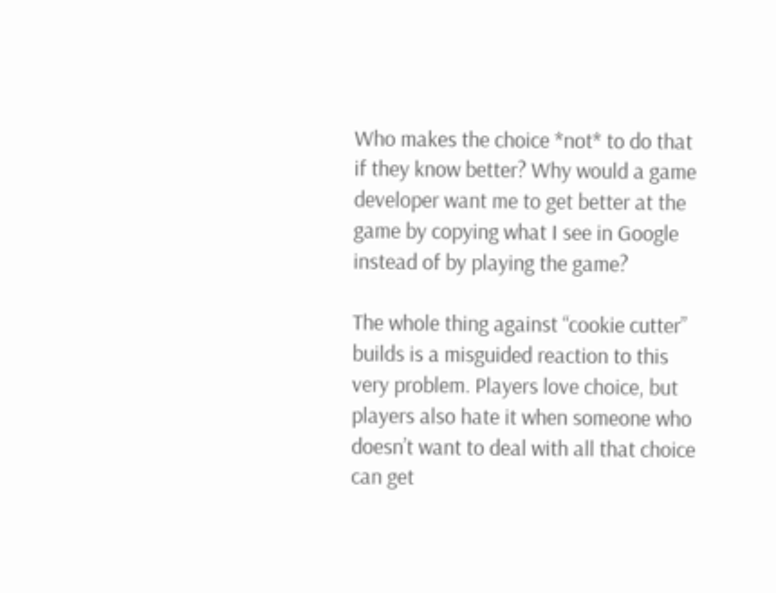Who makes the choice *not* to do that if they know better? Why would a game developer want me to get better at the game by copying what I see in Google instead of by playing the game?

The whole thing against “cookie cutter” builds is a misguided reaction to this very problem. Players love choice, but players also hate it when someone who doesn’t want to deal with all that choice can get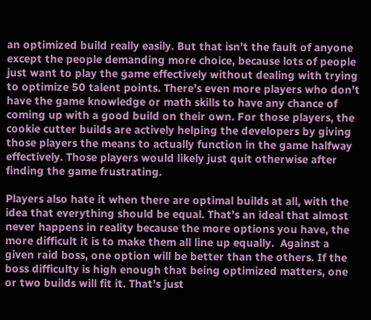an optimized build really easily. But that isn’t the fault of anyone except the people demanding more choice, because lots of people just want to play the game effectively without dealing with trying to optimize 50 talent points. There’s even more players who don’t have the game knowledge or math skills to have any chance of coming up with a good build on their own. For those players, the cookie cutter builds are actively helping the developers by giving those players the means to actually function in the game halfway effectively. Those players would likely just quit otherwise after finding the game frustrating.

Players also hate it when there are optimal builds at all, with the idea that everything should be equal. That’s an ideal that almost never happens in reality because the more options you have, the more difficult it is to make them all line up equally.  Against a given raid boss, one option will be better than the others. If the boss difficulty is high enough that being optimized matters, one or two builds will fit it. That’s just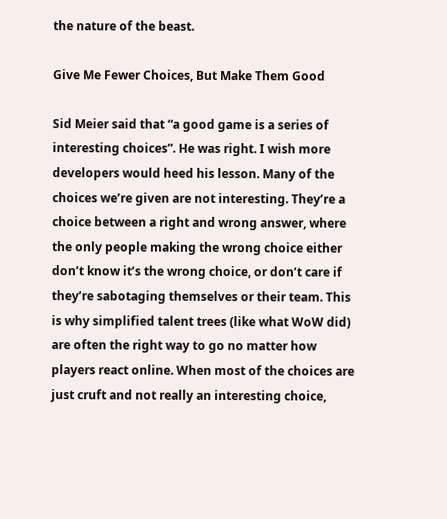the nature of the beast.

Give Me Fewer Choices, But Make Them Good

Sid Meier said that “a good game is a series of interesting choices”. He was right. I wish more developers would heed his lesson. Many of the choices we’re given are not interesting. They’re a choice between a right and wrong answer, where the only people making the wrong choice either don’t know it’s the wrong choice, or don’t care if they’re sabotaging themselves or their team. This is why simplified talent trees (like what WoW did) are often the right way to go no matter how players react online. When most of the choices are just cruft and not really an interesting choice,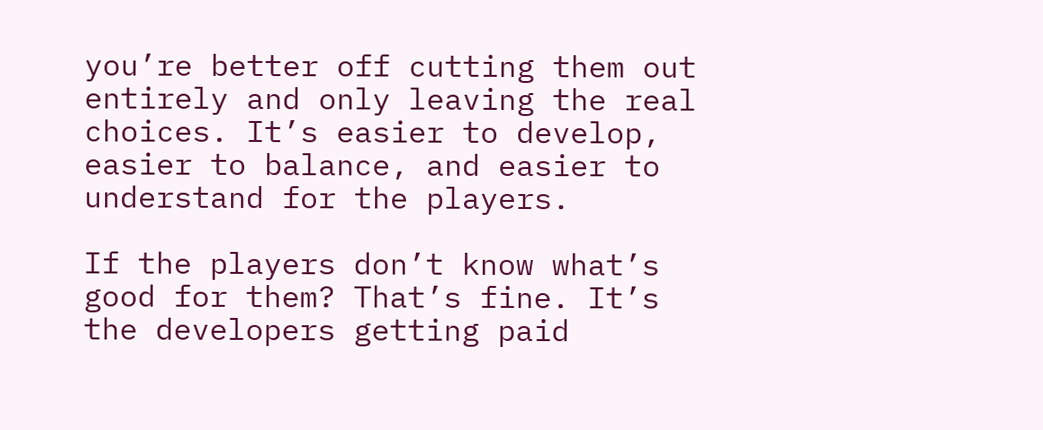you’re better off cutting them out entirely and only leaving the real choices. It’s easier to develop, easier to balance, and easier to understand for the players.

If the players don’t know what’s good for them? That’s fine. It’s the developers getting paid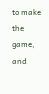to make the game, and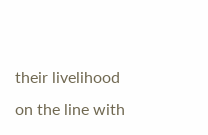their livelihood on the line with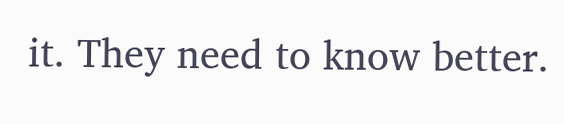it. They need to know better.